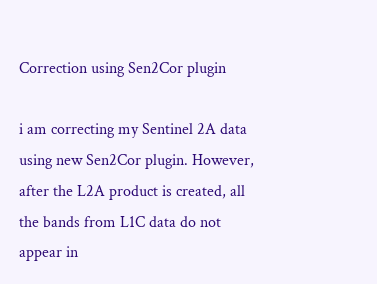Correction using Sen2Cor plugin

i am correcting my Sentinel 2A data using new Sen2Cor plugin. However, after the L2A product is created, all the bands from L1C data do not appear in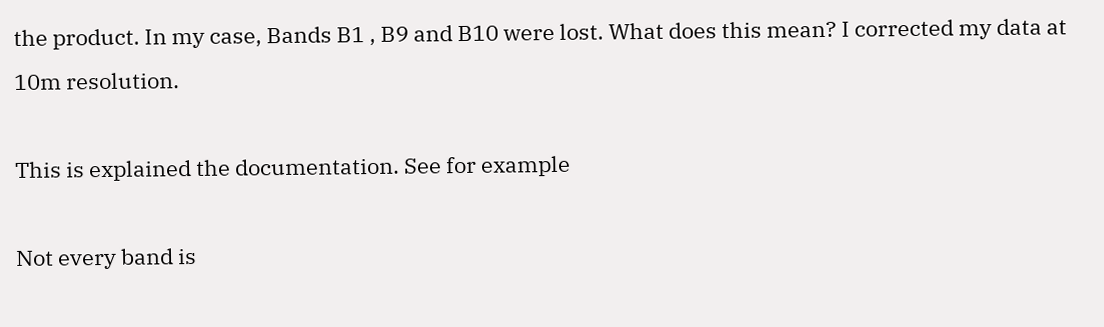the product. In my case, Bands B1 , B9 and B10 were lost. What does this mean? I corrected my data at 10m resolution.

This is explained the documentation. See for example

Not every band is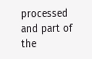processed and part of the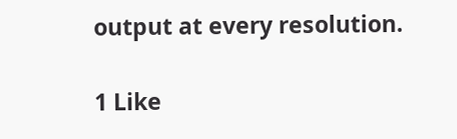output at every resolution.

1 Like